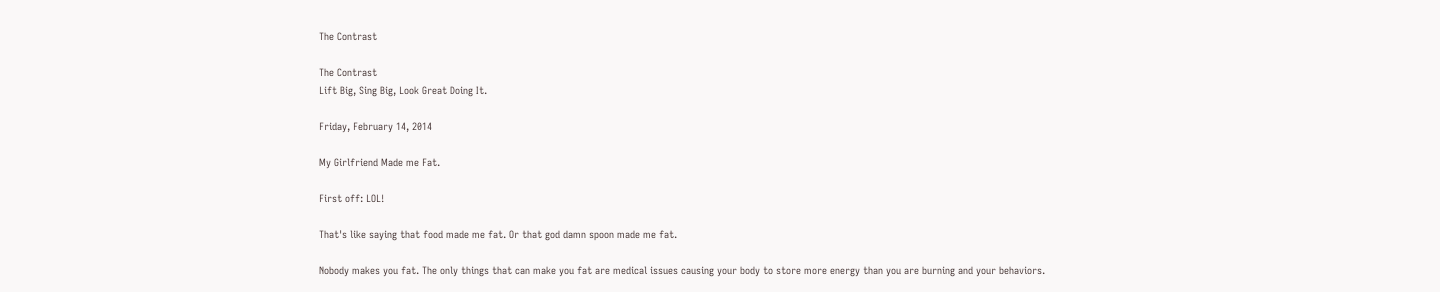The Contrast

The Contrast
Lift Big, Sing Big, Look Great Doing It.

Friday, February 14, 2014

My Girlfriend Made me Fat.

First off: LOL!

That's like saying that food made me fat. Or that god damn spoon made me fat.

Nobody makes you fat. The only things that can make you fat are medical issues causing your body to store more energy than you are burning and your behaviors.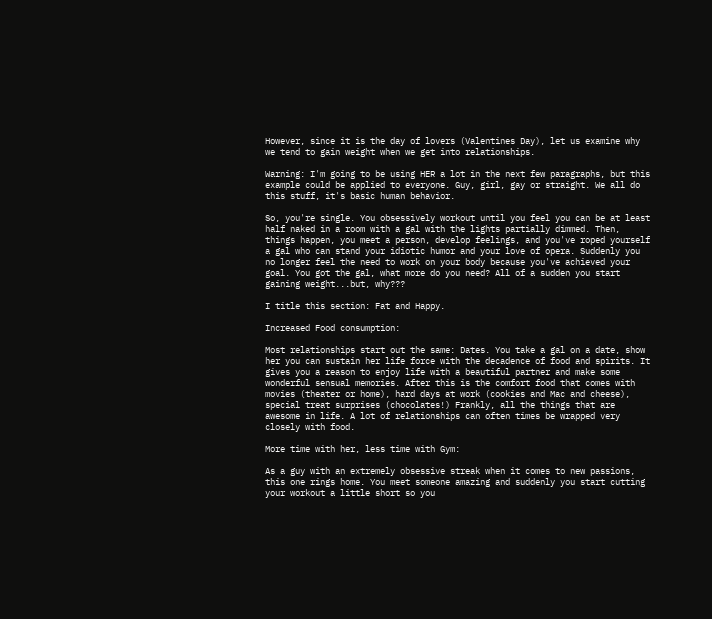However, since it is the day of lovers (Valentines Day), let us examine why we tend to gain weight when we get into relationships.

Warning: I'm going to be using HER a lot in the next few paragraphs, but this example could be applied to everyone. Guy, girl, gay or straight. We all do this stuff, it's basic human behavior.

So, you're single. You obsessively workout until you feel you can be at least half naked in a room with a gal with the lights partially dimmed. Then, things happen, you meet a person, develop feelings, and you've roped yourself a gal who can stand your idiotic humor and your love of opera. Suddenly you no longer feel the need to work on your body because you've achieved your goal. You got the gal, what more do you need? All of a sudden you start gaining weight...but, why???

I title this section: Fat and Happy.

Increased Food consumption:

Most relationships start out the same: Dates. You take a gal on a date, show her you can sustain her life force with the decadence of food and spirits. It gives you a reason to enjoy life with a beautiful partner and make some wonderful sensual memories. After this is the comfort food that comes with movies (theater or home), hard days at work (cookies and Mac and cheese), special treat surprises (chocolates!) Frankly, all the things that are awesome in life. A lot of relationships can often times be wrapped very closely with food.

More time with her, less time with Gym:

As a guy with an extremely obsessive streak when it comes to new passions, this one rings home. You meet someone amazing and suddenly you start cutting your workout a little short so you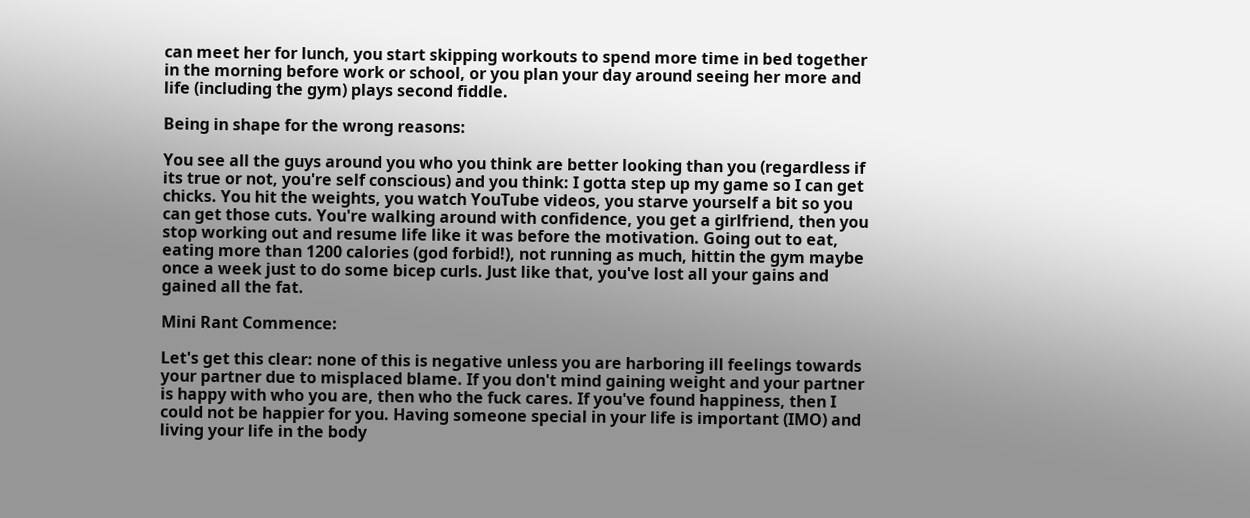can meet her for lunch, you start skipping workouts to spend more time in bed together in the morning before work or school, or you plan your day around seeing her more and life (including the gym) plays second fiddle.

Being in shape for the wrong reasons:

You see all the guys around you who you think are better looking than you (regardless if its true or not, you're self conscious) and you think: I gotta step up my game so I can get chicks. You hit the weights, you watch YouTube videos, you starve yourself a bit so you can get those cuts. You're walking around with confidence, you get a girlfriend, then you stop working out and resume life like it was before the motivation. Going out to eat, eating more than 1200 calories (god forbid!), not running as much, hittin the gym maybe once a week just to do some bicep curls. Just like that, you've lost all your gains and gained all the fat.

Mini Rant Commence:

Let's get this clear: none of this is negative unless you are harboring ill feelings towards your partner due to misplaced blame. If you don't mind gaining weight and your partner is happy with who you are, then who the fuck cares. If you've found happiness, then I could not be happier for you. Having someone special in your life is important (IMO) and living your life in the body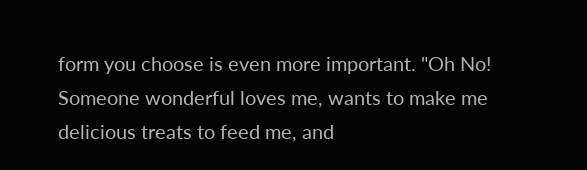form you choose is even more important. "Oh No! Someone wonderful loves me, wants to make me delicious treats to feed me, and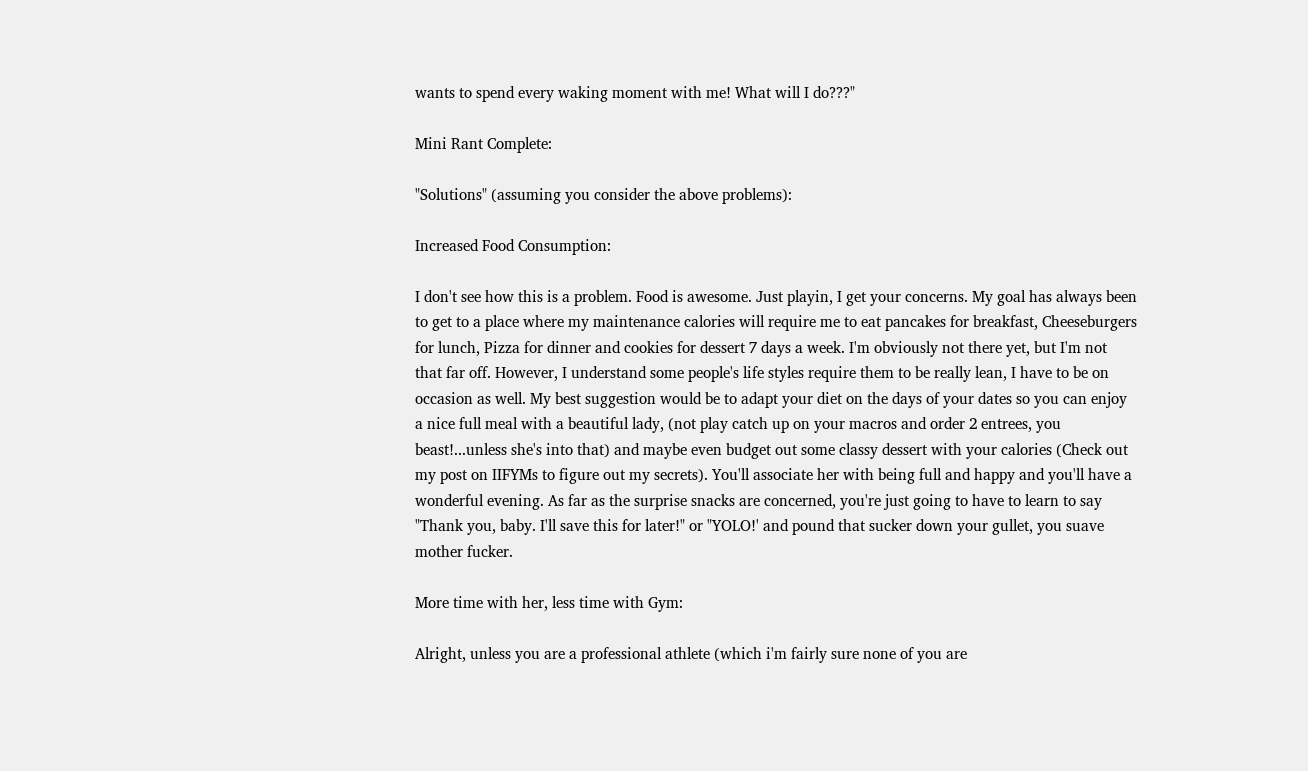wants to spend every waking moment with me! What will I do???"

Mini Rant Complete:

"Solutions" (assuming you consider the above problems):

Increased Food Consumption:

I don't see how this is a problem. Food is awesome. Just playin, I get your concerns. My goal has always been to get to a place where my maintenance calories will require me to eat pancakes for breakfast, Cheeseburgers for lunch, Pizza for dinner and cookies for dessert 7 days a week. I'm obviously not there yet, but I'm not that far off. However, I understand some people's life styles require them to be really lean, I have to be on occasion as well. My best suggestion would be to adapt your diet on the days of your dates so you can enjoy a nice full meal with a beautiful lady, (not play catch up on your macros and order 2 entrees, you beast!...unless she's into that) and maybe even budget out some classy dessert with your calories (Check out my post on IIFYMs to figure out my secrets). You'll associate her with being full and happy and you'll have a wonderful evening. As far as the surprise snacks are concerned, you're just going to have to learn to say "Thank you, baby. I'll save this for later!" or "YOLO!' and pound that sucker down your gullet, you suave mother fucker.

More time with her, less time with Gym:

Alright, unless you are a professional athlete (which i'm fairly sure none of you are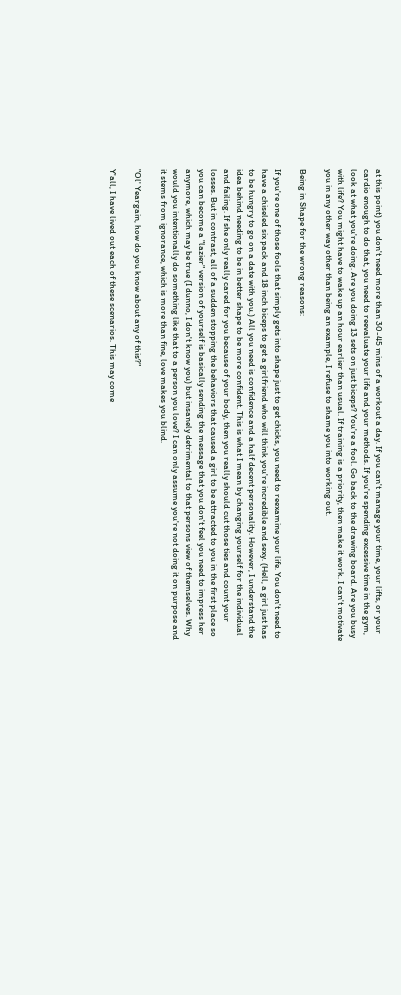at this point) you don't need more than 30-45 mins of a workout a day. If you can't manage your time, your lifts, or your cardio enough to do that, you need to reevaluate your life and your methods. If you're spending excessive time in the gym, look at what you're doing. Are you doing 13 sets on just biceps? You're a fool. Go back to the drawing board. Are you busy with life? You might have to wake up an hour earlier than usual. If training is a priority, then make it work. I can't motivate you in any other way other than being an example, I refuse to shame you into working out.

Being in Shape for the wrong reasons:

If you're one of those fools that simply gets into shape just to get chicks, you need to reexamine your life. You don't need to have a chiseled six pack and 18 inch biceps to get a girlfriend who will think you're incredible and sexy. (Hell, a girl just has to be hungry to go on a date with you.) All you need is confidence and a half decent personality. However, I understand the idea behind needing to be in better shape to be more confident. This is what I mean by changing yourself for the individual and failing. If she only really cared for you because of your body, then you really should cut those ties and count your losses. But in contrast, all of a sudden stopping the behaviors that caused a girl to be attracted to you in the first place so you can become a "lazier" version of yourself is basically sending the message that you don't feel you need to impress her anymore, which may be true (I dunno, I don't know you) but insanely detrimental to that persons view of themselves. Why would you intentionally do something like that to a person you love? I can only assume you're not doing it on purpose and it stems from ignorance, which is more than fine, love makes you blind.

"Ol' Yeargain, how do you know about any of this?"

Y'all, I have lived out each of these scenarios. This may come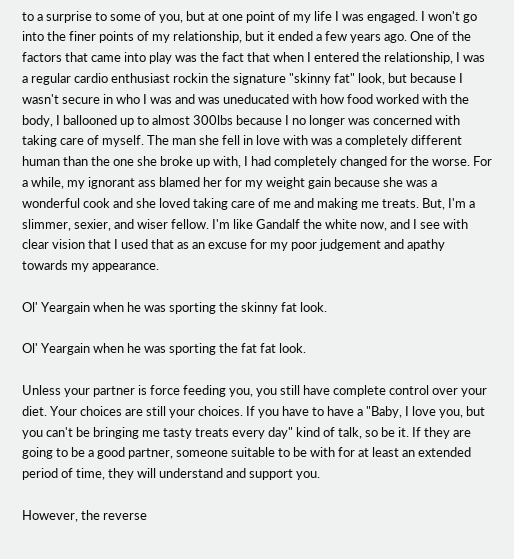to a surprise to some of you, but at one point of my life I was engaged. I won't go into the finer points of my relationship, but it ended a few years ago. One of the factors that came into play was the fact that when I entered the relationship, I was a regular cardio enthusiast rockin the signature "skinny fat" look, but because I wasn't secure in who I was and was uneducated with how food worked with the body, I ballooned up to almost 300lbs because I no longer was concerned with taking care of myself. The man she fell in love with was a completely different human than the one she broke up with, I had completely changed for the worse. For a while, my ignorant ass blamed her for my weight gain because she was a wonderful cook and she loved taking care of me and making me treats. But, I'm a slimmer, sexier, and wiser fellow. I'm like Gandalf the white now, and I see with clear vision that I used that as an excuse for my poor judgement and apathy towards my appearance.

Ol' Yeargain when he was sporting the skinny fat look.

Ol' Yeargain when he was sporting the fat fat look.

Unless your partner is force feeding you, you still have complete control over your diet. Your choices are still your choices. If you have to have a "Baby, I love you, but you can't be bringing me tasty treats every day" kind of talk, so be it. If they are going to be a good partner, someone suitable to be with for at least an extended period of time, they will understand and support you.

However, the reverse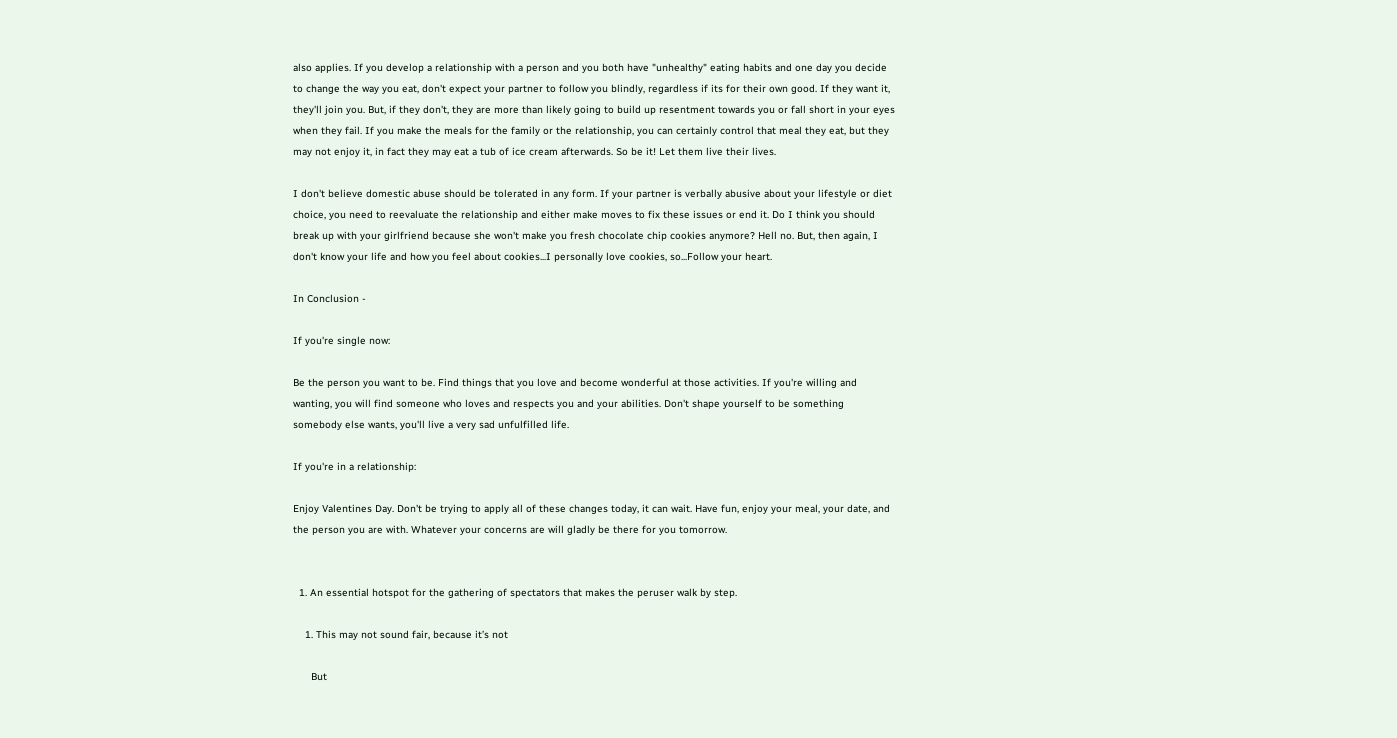also applies. If you develop a relationship with a person and you both have "unhealthy" eating habits and one day you decide to change the way you eat, don't expect your partner to follow you blindly, regardless if its for their own good. If they want it, they'll join you. But, if they don't, they are more than likely going to build up resentment towards you or fall short in your eyes when they fail. If you make the meals for the family or the relationship, you can certainly control that meal they eat, but they may not enjoy it, in fact they may eat a tub of ice cream afterwards. So be it! Let them live their lives.

I don't believe domestic abuse should be tolerated in any form. If your partner is verbally abusive about your lifestyle or diet choice, you need to reevaluate the relationship and either make moves to fix these issues or end it. Do I think you should break up with your girlfriend because she won't make you fresh chocolate chip cookies anymore? Hell no. But, then again, I don't know your life and how you feel about cookies...I personally love cookies, so...Follow your heart.

In Conclusion -

If you're single now:

Be the person you want to be. Find things that you love and become wonderful at those activities. If you're willing and wanting, you will find someone who loves and respects you and your abilities. Don't shape yourself to be something somebody else wants, you'll live a very sad unfulfilled life.

If you're in a relationship:

Enjoy Valentines Day. Don't be trying to apply all of these changes today, it can wait. Have fun, enjoy your meal, your date, and the person you are with. Whatever your concerns are will gladly be there for you tomorrow.


  1. An essential hotspot for the gathering of spectators that makes the peruser walk by step.

    1. This may not sound fair, because it’s not

      But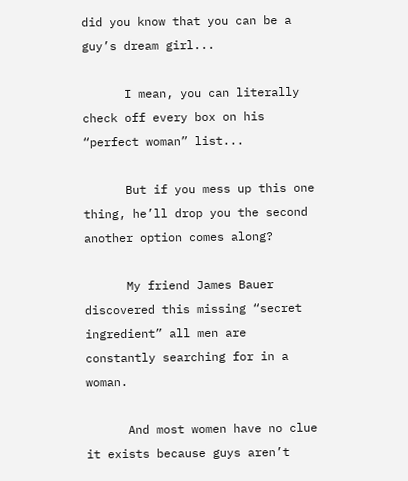did you know that you can be a guy’s dream girl...

      I mean, you can literally check off every box on his “perfect woman” list...

      But if you mess up this one thing, he’ll drop you the second another option comes along?

      My friend James Bauer discovered this missing “secret ingredient” all men are constantly searching for in a woman.

      And most women have no clue it exists because guys aren’t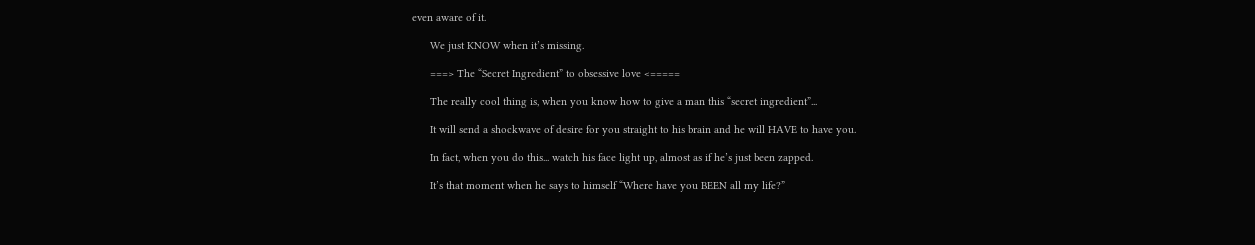even aware of it.

      We just KNOW when it’s missing.

      ===> The “Secret Ingredient” to obsessive love <=====

      The really cool thing is, when you know how to give a man this “secret ingredient”...

      It will send a shockwave of desire for you straight to his brain and he will HAVE to have you.

      In fact, when you do this... watch his face light up, almost as if he’s just been zapped.

      It’s that moment when he says to himself “Where have you BEEN all my life?”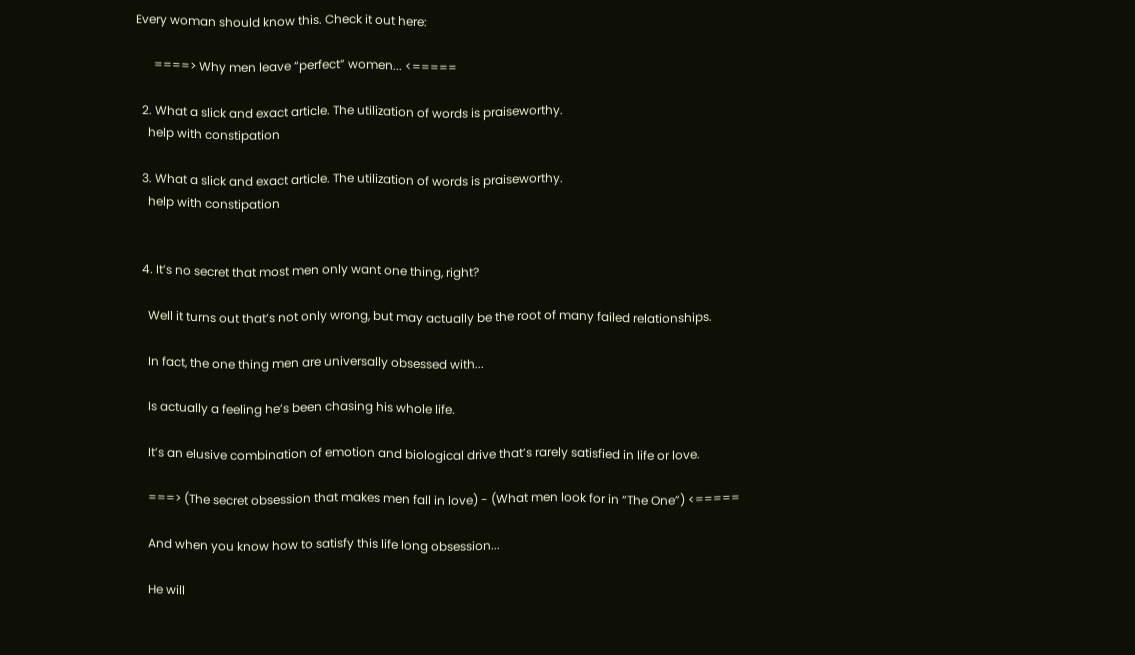Every woman should know this. Check it out here:

      ====> Why men leave “perfect” women... <=====

  2. What a slick and exact article. The utilization of words is praiseworthy.
    help with constipation

  3. What a slick and exact article. The utilization of words is praiseworthy.
    help with constipation


  4. It’s no secret that most men only want one thing, right?

    Well it turns out that’s not only wrong, but may actually be the root of many failed relationships.

    In fact, the one thing men are universally obsessed with...

    Is actually a feeling he’s been chasing his whole life.

    It’s an elusive combination of emotion and biological drive that’s rarely satisfied in life or love.

    ===> (The secret obsession that makes men fall in love) - (What men look for in “The One”) <=====

    And when you know how to satisfy this life long obsession...

    He will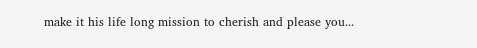make it his life long mission to cherish and please you...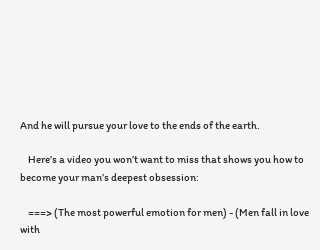And he will pursue your love to the ends of the earth.

    Here’s a video you won’t want to miss that shows you how to become your man’s deepest obsession:

    ===> (The most powerful emotion for men) - (Men fall in love with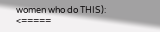women who do THIS): <=====